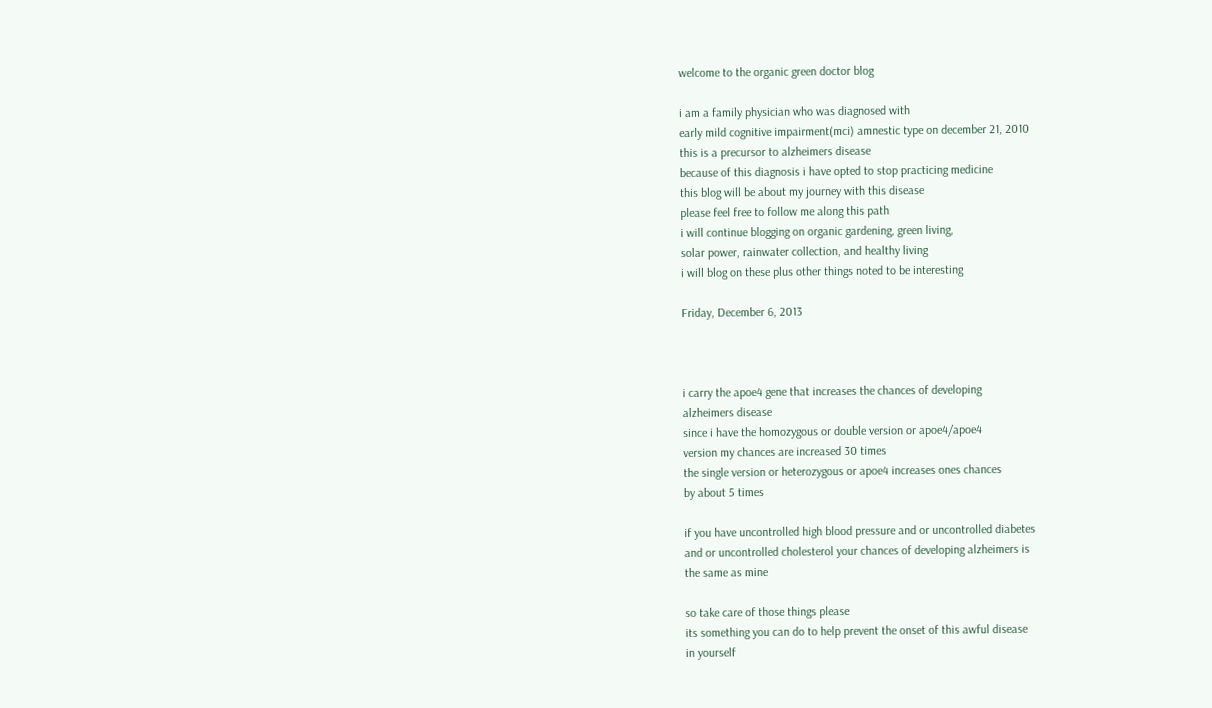welcome to the organic green doctor blog

i am a family physician who was diagnosed with
early mild cognitive impairment(mci) amnestic type on december 21, 2010
this is a precursor to alzheimers disease
because of this diagnosis i have opted to stop practicing medicine
this blog will be about my journey with this disease
please feel free to follow me along this path
i will continue blogging on organic gardening, green living,
solar power, rainwater collection, and healthy living
i will blog on these plus other things noted to be interesting

Friday, December 6, 2013



i carry the apoe4 gene that increases the chances of developing
alzheimers disease
since i have the homozygous or double version or apoe4/apoe4
version my chances are increased 30 times
the single version or heterozygous or apoe4 increases ones chances
by about 5 times

if you have uncontrolled high blood pressure and or uncontrolled diabetes
and or uncontrolled cholesterol your chances of developing alzheimers is
the same as mine

so take care of those things please
its something you can do to help prevent the onset of this awful disease
in yourself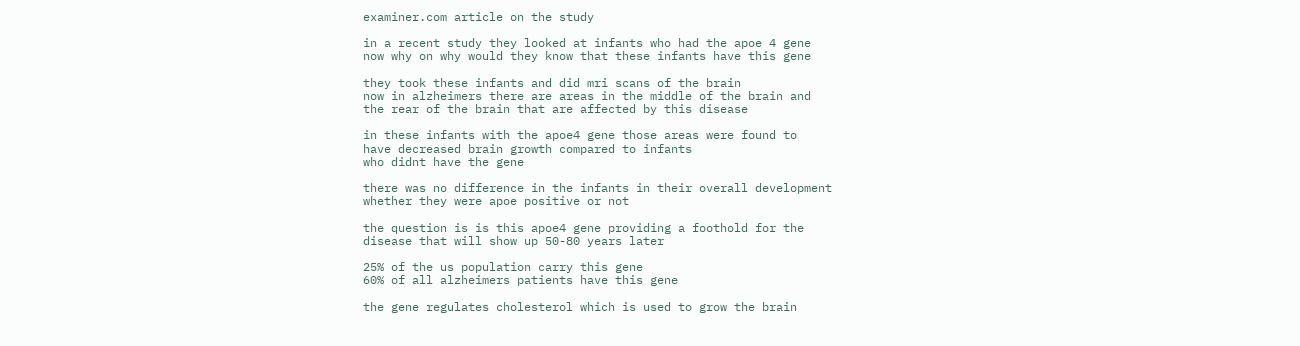examiner.com article on the study

in a recent study they looked at infants who had the apoe 4 gene
now why on why would they know that these infants have this gene

they took these infants and did mri scans of the brain
now in alzheimers there are areas in the middle of the brain and
the rear of the brain that are affected by this disease

in these infants with the apoe4 gene those areas were found to
have decreased brain growth compared to infants
who didnt have the gene

there was no difference in the infants in their overall development
whether they were apoe positive or not

the question is is this apoe4 gene providing a foothold for the
disease that will show up 50-80 years later

25% of the us population carry this gene
60% of all alzheimers patients have this gene

the gene regulates cholesterol which is used to grow the brain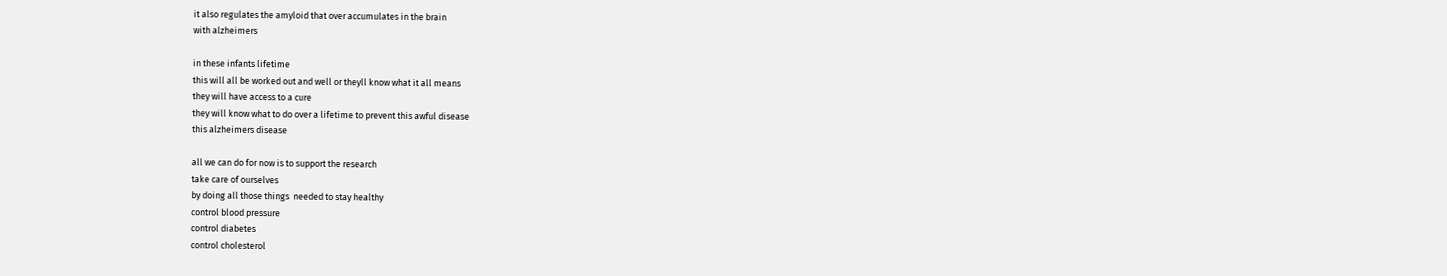it also regulates the amyloid that over accumulates in the brain
with alzheimers

in these infants lifetime
this will all be worked out and well or theyll know what it all means
they will have access to a cure
they will know what to do over a lifetime to prevent this awful disease
this alzheimers disease

all we can do for now is to support the research
take care of ourselves
by doing all those things  needed to stay healthy
control blood pressure
control diabetes
control cholesterol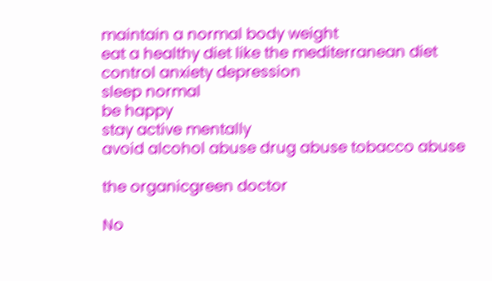maintain a normal body weight
eat a healthy diet like the mediterranean diet
control anxiety depression
sleep normal
be happy
stay active mentally
avoid alcohol abuse drug abuse tobacco abuse

the organicgreen doctor

No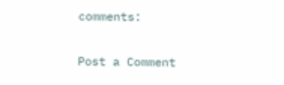comments:

Post a Comment